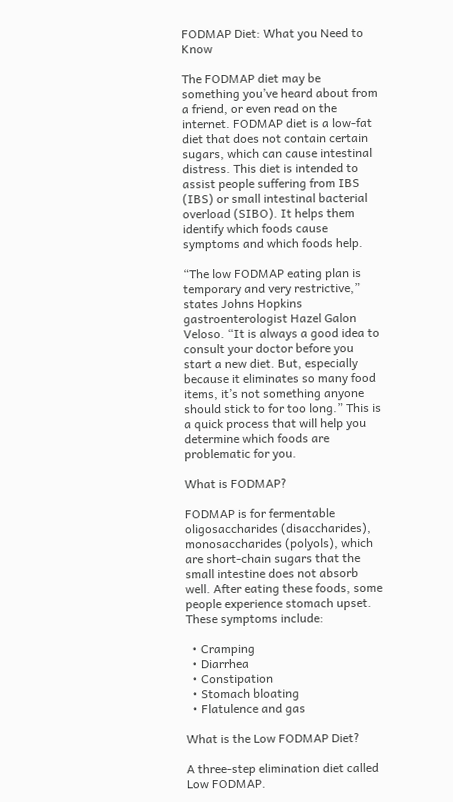FODMAP Diet: What you Need to Know

The FODMAP diet may be something you’ve heard about from a friend, or even read on the internet. FODMAP diet is a low-fat diet that does not contain certain sugars, which can cause intestinal distress. This diet is intended to assist people suffering from IBS (IBS) or small intestinal bacterial overload (SIBO). It helps them identify which foods cause symptoms and which foods help.

“The low FODMAP eating plan is temporary and very restrictive,” states Johns Hopkins gastroenterologist Hazel Galon Veloso. “It is always a good idea to consult your doctor before you start a new diet. But, especially because it eliminates so many food items, it’s not something anyone should stick to for too long.” This is a quick process that will help you determine which foods are problematic for you.

What is FODMAP?

FODMAP is for fermentable oligosaccharides (disaccharides), monosaccharides (polyols), which are short-chain sugars that the small intestine does not absorb well. After eating these foods, some people experience stomach upset. These symptoms include:

  • Cramping
  • Diarrhea
  • Constipation
  • Stomach bloating
  • Flatulence and gas

What is the Low FODMAP Diet?

A three-step elimination diet called Low FODMAP.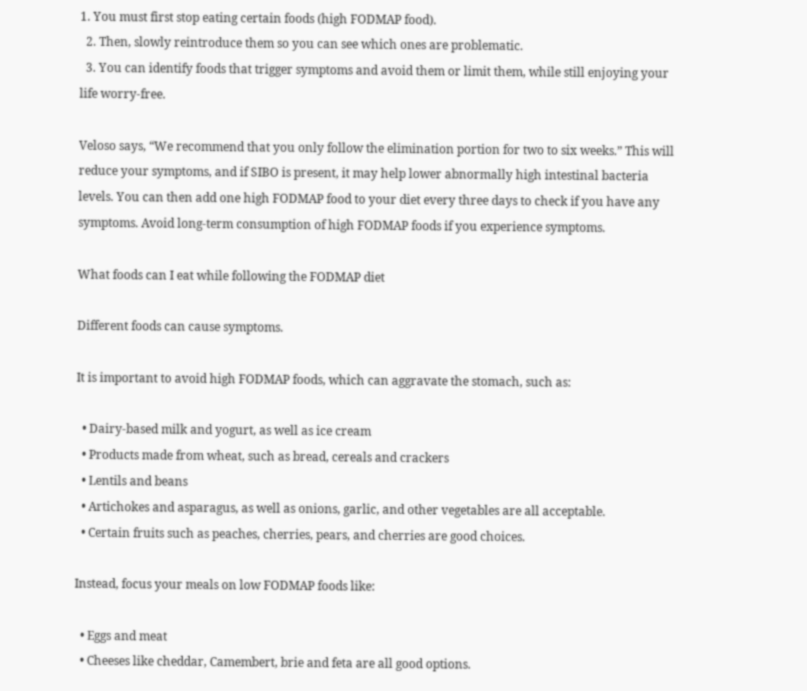1. You must first stop eating certain foods (high FODMAP food).
  2. Then, slowly reintroduce them so you can see which ones are problematic.
  3. You can identify foods that trigger symptoms and avoid them or limit them, while still enjoying your life worry-free.

Veloso says, “We recommend that you only follow the elimination portion for two to six weeks.” This will reduce your symptoms, and if SIBO is present, it may help lower abnormally high intestinal bacteria levels. You can then add one high FODMAP food to your diet every three days to check if you have any symptoms. Avoid long-term consumption of high FODMAP foods if you experience symptoms.

What foods can I eat while following the FODMAP diet

Different foods can cause symptoms.

It is important to avoid high FODMAP foods, which can aggravate the stomach, such as:

  • Dairy-based milk and yogurt, as well as ice cream
  • Products made from wheat, such as bread, cereals and crackers
  • Lentils and beans
  • Artichokes and asparagus, as well as onions, garlic, and other vegetables are all acceptable.
  • Certain fruits such as peaches, cherries, pears, and cherries are good choices.

Instead, focus your meals on low FODMAP foods like:

  • Eggs and meat
  • Cheeses like cheddar, Camembert, brie and feta are all good options.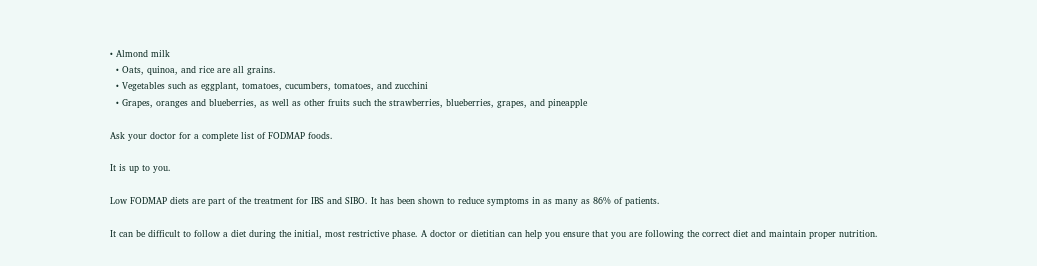• Almond milk
  • Oats, quinoa, and rice are all grains.
  • Vegetables such as eggplant, tomatoes, cucumbers, tomatoes, and zucchini
  • Grapes, oranges and blueberries, as well as other fruits such the strawberries, blueberries, grapes, and pineapple

Ask your doctor for a complete list of FODMAP foods.

It is up to you.

Low FODMAP diets are part of the treatment for IBS and SIBO. It has been shown to reduce symptoms in as many as 86% of patients.

It can be difficult to follow a diet during the initial, most restrictive phase. A doctor or dietitian can help you ensure that you are following the correct diet and maintain proper nutrition.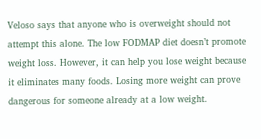Veloso says that anyone who is overweight should not attempt this alone. The low FODMAP diet doesn’t promote weight loss. However, it can help you lose weight because it eliminates many foods. Losing more weight can prove dangerous for someone already at a low weight.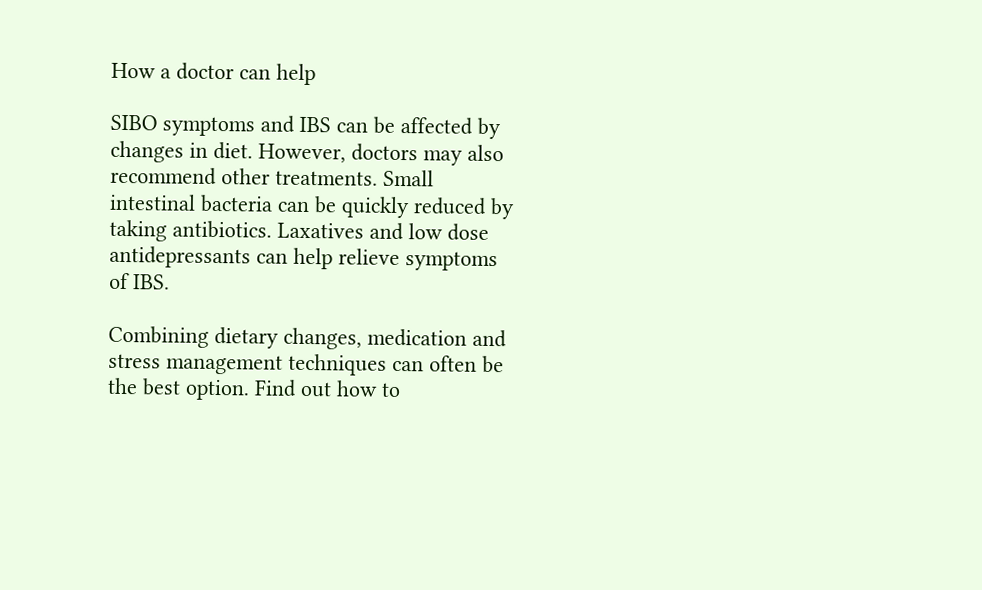How a doctor can help

SIBO symptoms and IBS can be affected by changes in diet. However, doctors may also recommend other treatments. Small intestinal bacteria can be quickly reduced by taking antibiotics. Laxatives and low dose antidepressants can help relieve symptoms of IBS.

Combining dietary changes, medication and stress management techniques can often be the best option. Find out how to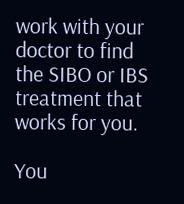work with your doctor to find the SIBO or IBS treatment that works for you.

You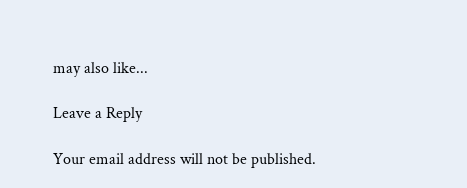may also like...

Leave a Reply

Your email address will not be published.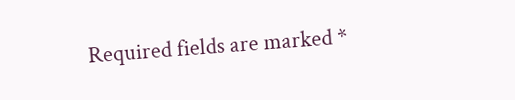Required fields are marked *